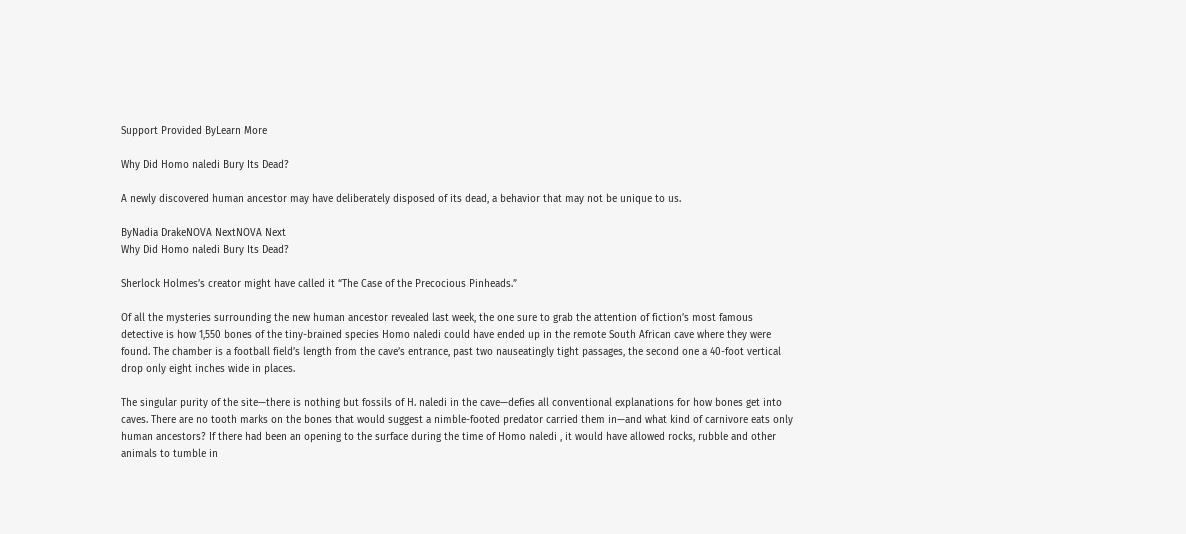Support Provided ByLearn More

Why Did Homo naledi Bury Its Dead?

A newly discovered human ancestor may have deliberately disposed of its dead, a behavior that may not be unique to us.

ByNadia DrakeNOVA NextNOVA Next
Why Did Homo naledi Bury Its Dead?

Sherlock Holmes’s creator might have called it “The Case of the Precocious Pinheads.”

Of all the mysteries surrounding the new human ancestor revealed last week, the one sure to grab the attention of fiction’s most famous detective is how 1,550 bones of the tiny-brained species Homo naledi could have ended up in the remote South African cave where they were found. The chamber is a football field’s length from the cave’s entrance, past two nauseatingly tight passages, the second one a 40-foot vertical drop only eight inches wide in places.

The singular purity of the site—there is nothing but fossils of H. naledi in the cave—defies all conventional explanations for how bones get into caves. There are no tooth marks on the bones that would suggest a nimble-footed predator carried them in—and what kind of carnivore eats only human ancestors? If there had been an opening to the surface during the time of Homo naledi , it would have allowed rocks, rubble and other animals to tumble in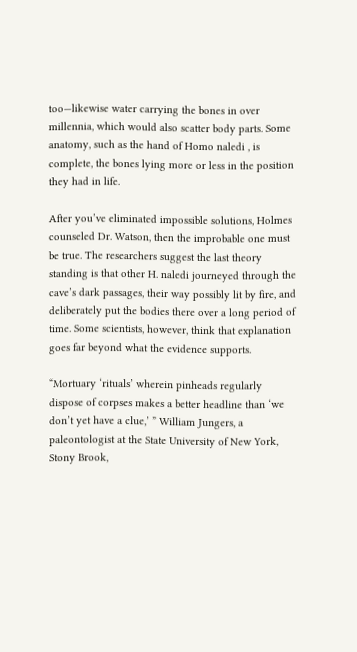too—likewise water carrying the bones in over millennia, which would also scatter body parts. Some anatomy, such as the hand of Homo naledi , is complete, the bones lying more or less in the position they had in life.

After you’ve eliminated impossible solutions, Holmes counseled Dr. Watson, then the improbable one must be true. The researchers suggest the last theory standing is that other H. naledi journeyed through the cave’s dark passages, their way possibly lit by fire, and deliberately put the bodies there over a long period of time. Some scientists, however, think that explanation goes far beyond what the evidence supports.

“Mortuary ‘rituals’ wherein pinheads regularly dispose of corpses makes a better headline than ‘we don’t yet have a clue,’ ” William Jungers, a paleontologist at the State University of New York, Stony Brook,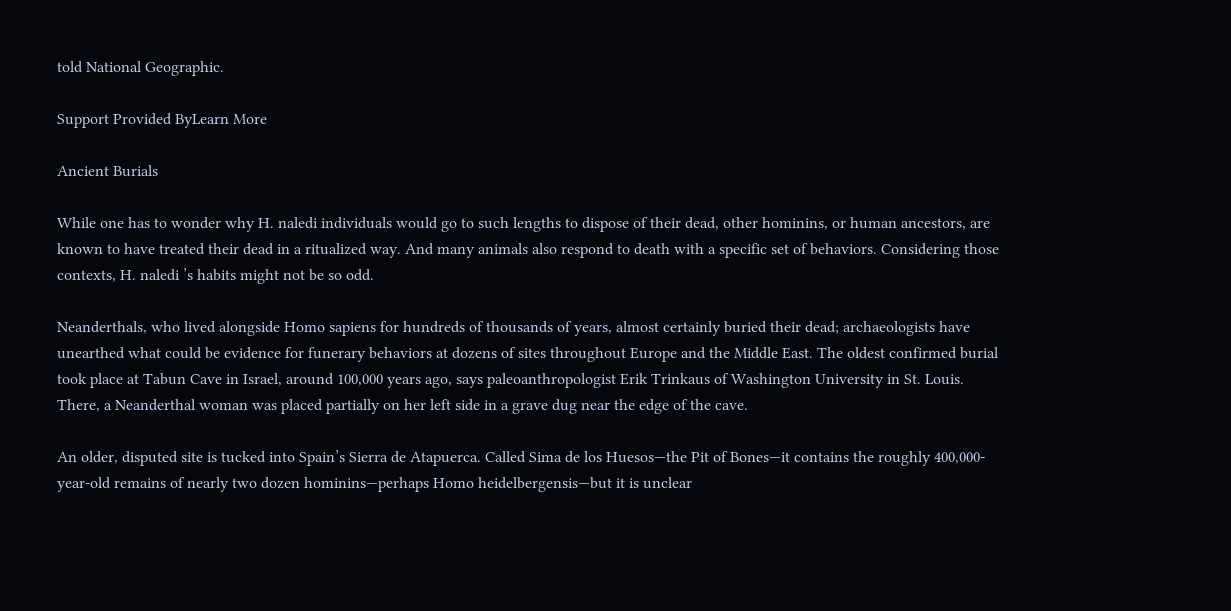told National Geographic.

Support Provided ByLearn More

Ancient Burials

While one has to wonder why H. naledi individuals would go to such lengths to dispose of their dead, other hominins, or human ancestors, are known to have treated their dead in a ritualized way. And many animals also respond to death with a specific set of behaviors. Considering those contexts, H. naledi ’s habits might not be so odd.

Neanderthals, who lived alongside Homo sapiens for hundreds of thousands of years, almost certainly buried their dead; archaeologists have unearthed what could be evidence for funerary behaviors at dozens of sites throughout Europe and the Middle East. The oldest confirmed burial took place at Tabun Cave in Israel, around 100,000 years ago, says paleoanthropologist Erik Trinkaus of Washington University in St. Louis. There, a Neanderthal woman was placed partially on her left side in a grave dug near the edge of the cave.

An older, disputed site is tucked into Spain’s Sierra de Atapuerca. Called Sima de los Huesos—the Pit of Bones—it contains the roughly 400,000-year-old remains of nearly two dozen hominins—perhaps Homo heidelbergensis—but it is unclear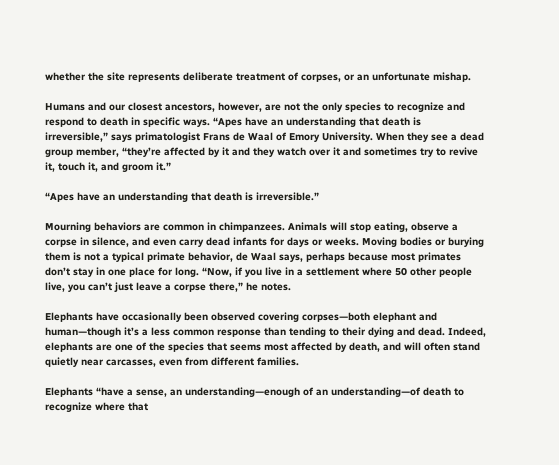whether the site represents deliberate treatment of corpses, or an unfortunate mishap.

Humans and our closest ancestors, however, are not the only species to recognize and respond to death in specific ways. “Apes have an understanding that death is irreversible,” says primatologist Frans de Waal of Emory University. When they see a dead group member, “they’re affected by it and they watch over it and sometimes try to revive it, touch it, and groom it.”

“Apes have an understanding that death is irreversible.”

Mourning behaviors are common in chimpanzees. Animals will stop eating, observe a corpse in silence, and even carry dead infants for days or weeks. Moving bodies or burying them is not a typical primate behavior, de Waal says, perhaps because most primates don’t stay in one place for long. “Now, if you live in a settlement where 50 other people live, you can’t just leave a corpse there,” he notes.

Elephants have occasionally been observed covering corpses—both elephant and human—though it’s a less common response than tending to their dying and dead. Indeed, elephants are one of the species that seems most affected by death, and will often stand quietly near carcasses, even from different families.

Elephants “have a sense, an understanding—enough of an understanding—of death to recognize where that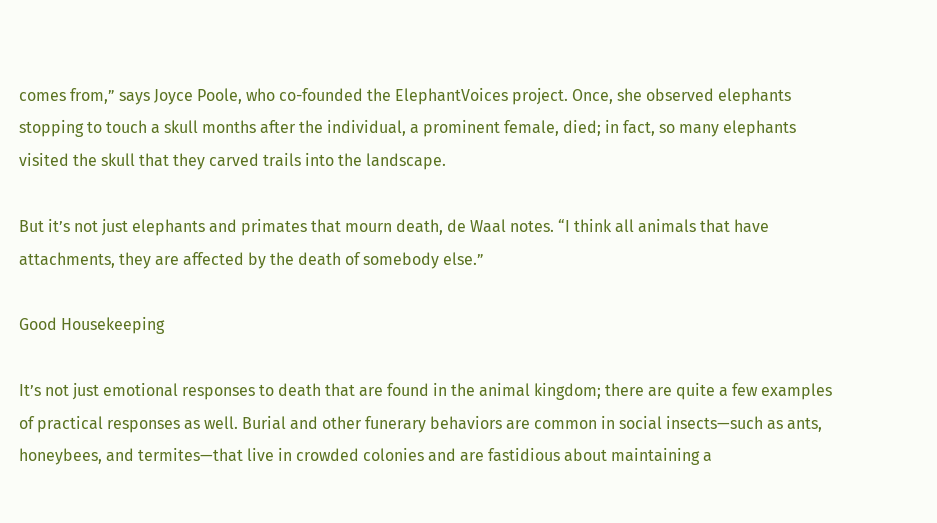comes from,” says Joyce Poole, who co-founded the ElephantVoices project. Once, she observed elephants stopping to touch a skull months after the individual, a prominent female, died; in fact, so many elephants visited the skull that they carved trails into the landscape.

But it’s not just elephants and primates that mourn death, de Waal notes. “I think all animals that have attachments, they are affected by the death of somebody else.”

Good Housekeeping

It’s not just emotional responses to death that are found in the animal kingdom; there are quite a few examples of practical responses as well. Burial and other funerary behaviors are common in social insects—such as ants, honeybees, and termites—that live in crowded colonies and are fastidious about maintaining a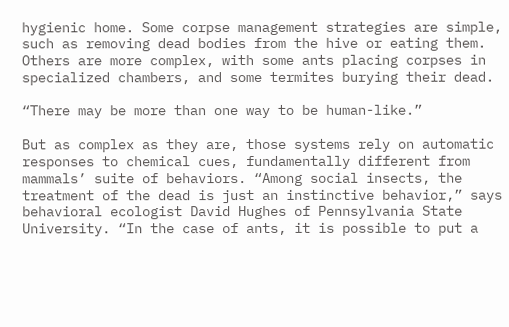hygienic home. Some corpse management strategies are simple, such as removing dead bodies from the hive or eating them. Others are more complex, with some ants placing corpses in specialized chambers, and some termites burying their dead.

“There may be more than one way to be human-like.”

But as complex as they are, those systems rely on automatic responses to chemical cues, fundamentally different from mammals’ suite of behaviors. “Among social insects, the treatment of the dead is just an instinctive behavior,” says behavioral ecologist David Hughes of Pennsylvania State University. “In the case of ants, it is possible to put a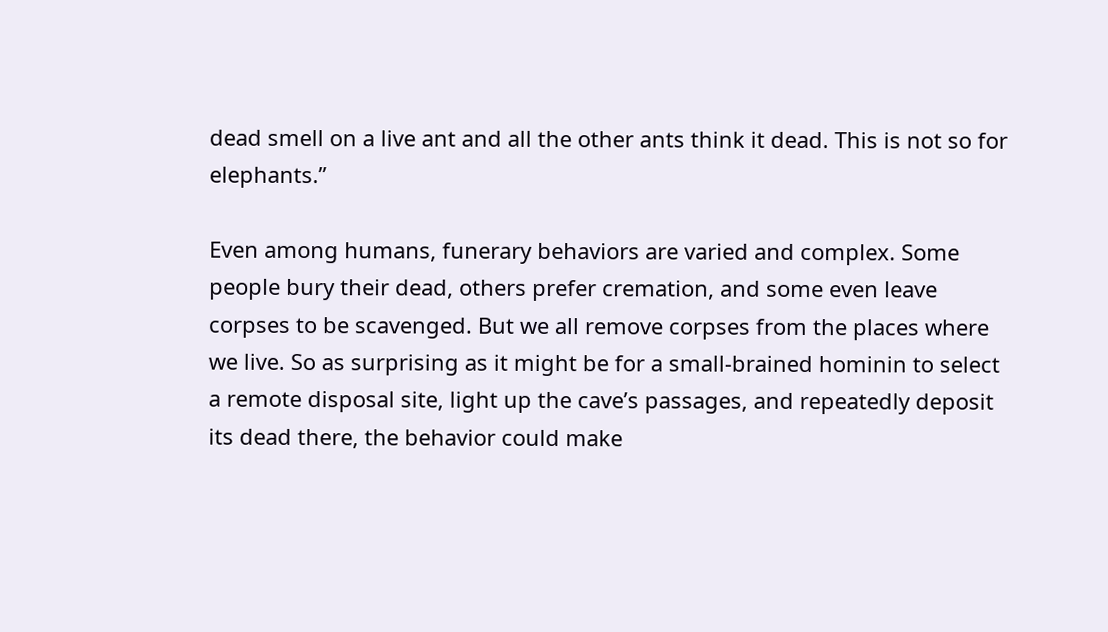dead smell on a live ant and all the other ants think it dead. This is not so for elephants.”

Even among humans, funerary behaviors are varied and complex. Some people bury their dead, others prefer cremation, and some even leave corpses to be scavenged. But we all remove corpses from the places where we live. So as surprising as it might be for a small-brained hominin to select a remote disposal site, light up the cave’s passages, and repeatedly deposit its dead there, the behavior could make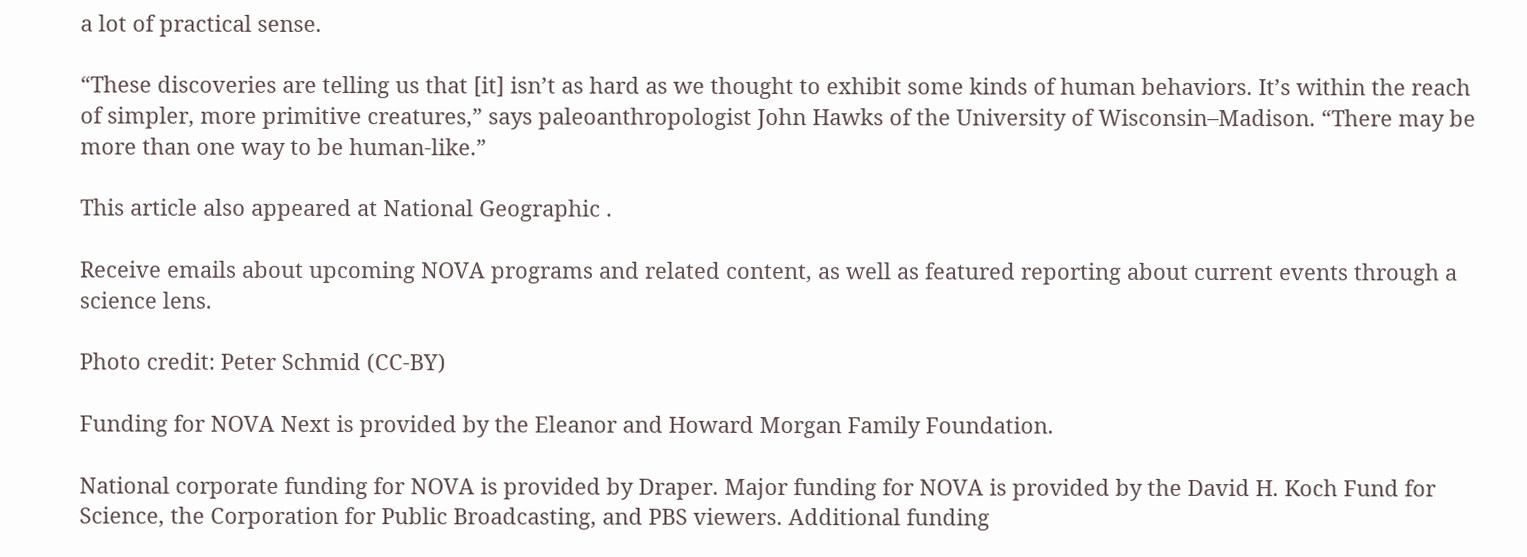a lot of practical sense.

“These discoveries are telling us that [it] isn’t as hard as we thought to exhibit some kinds of human behaviors. It’s within the reach of simpler, more primitive creatures,” says paleoanthropologist John Hawks of the University of Wisconsin–Madison. “There may be more than one way to be human-like.”

This article also appeared at National Geographic .

Receive emails about upcoming NOVA programs and related content, as well as featured reporting about current events through a science lens.

Photo credit: Peter Schmid (CC-BY)

Funding for NOVA Next is provided by the Eleanor and Howard Morgan Family Foundation.

National corporate funding for NOVA is provided by Draper. Major funding for NOVA is provided by the David H. Koch Fund for Science, the Corporation for Public Broadcasting, and PBS viewers. Additional funding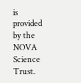is provided by the NOVA Science Trust.